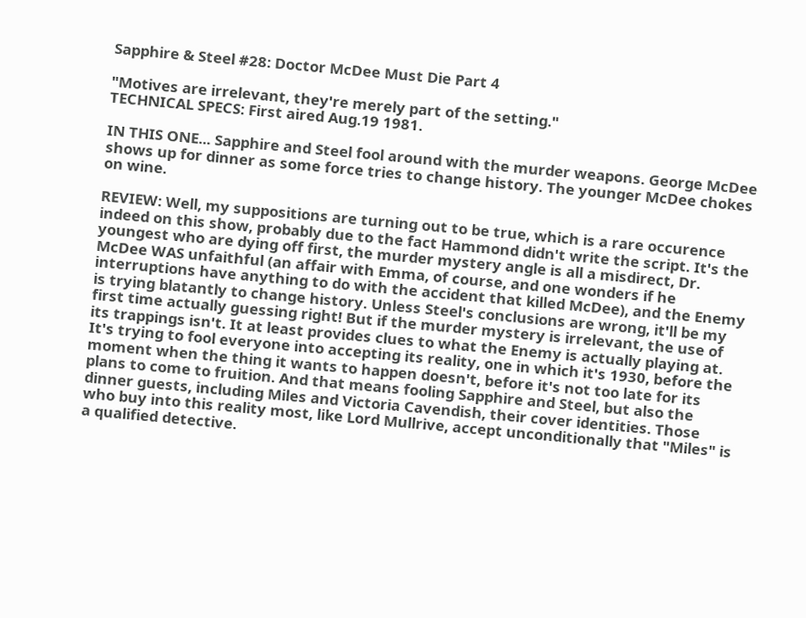Sapphire & Steel #28: Doctor McDee Must Die Part 4

"Motives are irrelevant, they're merely part of the setting."
TECHNICAL SPECS: First aired Aug.19 1981.

IN THIS ONE... Sapphire and Steel fool around with the murder weapons. George McDee shows up for dinner as some force tries to change history. The younger McDee chokes on wine.

REVIEW: Well, my suppositions are turning out to be true, which is a rare occurence indeed on this show, probably due to the fact Hammond didn't write the script. It's the youngest who are dying off first, the murder mystery angle is all a misdirect, Dr. McDee WAS unfaithful (an affair with Emma, of course, and one wonders if he interruptions have anything to do with the accident that killed McDee), and the Enemy is trying blatantly to change history. Unless Steel's conclusions are wrong, it'll be my first time actually guessing right! But if the murder mystery is irrelevant, the use of its trappings isn't. It at least provides clues to what the Enemy is actually playing at. It's trying to fool everyone into accepting its reality, one in which it's 1930, before the moment when the thing it wants to happen doesn't, before it's not too late for its plans to come to fruition. And that means fooling Sapphire and Steel, but also the dinner guests, including Miles and Victoria Cavendish, their cover identities. Those who buy into this reality most, like Lord Mullrive, accept unconditionally that "Miles" is a qualified detective.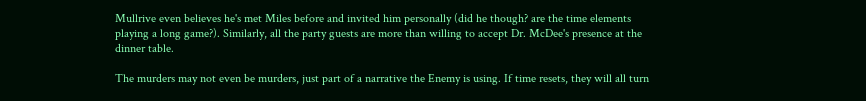Mullrive even believes he's met Miles before and invited him personally (did he though? are the time elements playing a long game?). Similarly, all the party guests are more than willing to accept Dr. McDee's presence at the dinner table.

The murders may not even be murders, just part of a narrative the Enemy is using. If time resets, they will all turn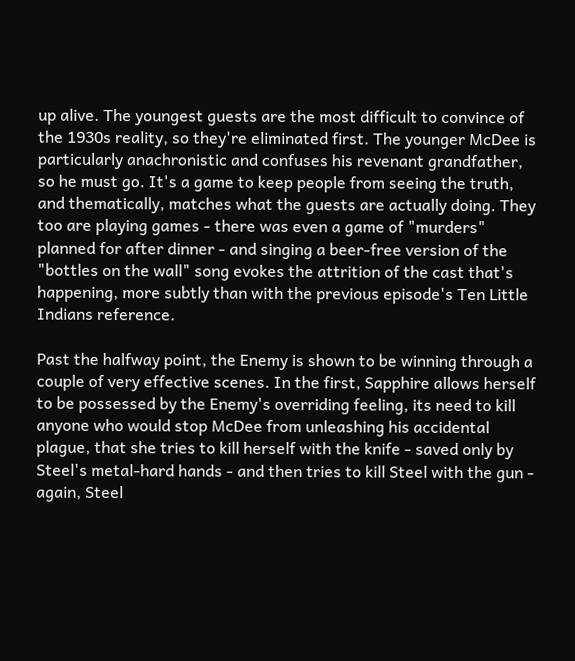up alive. The youngest guests are the most difficult to convince of the 1930s reality, so they're eliminated first. The younger McDee is particularly anachronistic and confuses his revenant grandfather, so he must go. It's a game to keep people from seeing the truth, and thematically, matches what the guests are actually doing. They too are playing games - there was even a game of "murders" planned for after dinner - and singing a beer-free version of the "bottles on the wall" song evokes the attrition of the cast that's happening, more subtly than with the previous episode's Ten Little Indians reference.

Past the halfway point, the Enemy is shown to be winning through a couple of very effective scenes. In the first, Sapphire allows herself to be possessed by the Enemy's overriding feeling, its need to kill anyone who would stop McDee from unleashing his accidental plague, that she tries to kill herself with the knife - saved only by Steel's metal-hard hands - and then tries to kill Steel with the gun - again, Steel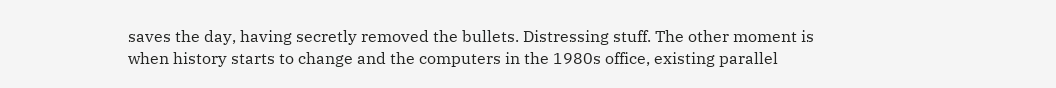saves the day, having secretly removed the bullets. Distressing stuff. The other moment is when history starts to change and the computers in the 1980s office, existing parallel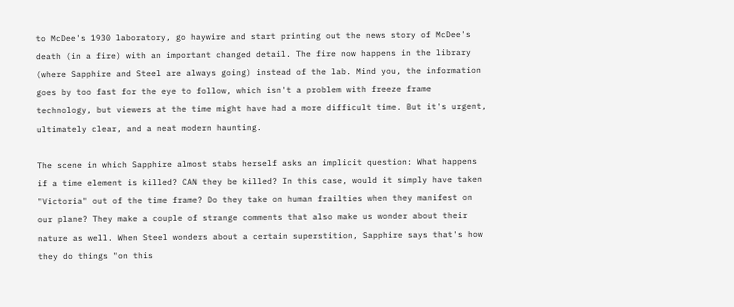to McDee's 1930 laboratory, go haywire and start printing out the news story of McDee's death (in a fire) with an important changed detail. The fire now happens in the library (where Sapphire and Steel are always going) instead of the lab. Mind you, the information goes by too fast for the eye to follow, which isn't a problem with freeze frame technology, but viewers at the time might have had a more difficult time. But it's urgent, ultimately clear, and a neat modern haunting.

The scene in which Sapphire almost stabs herself asks an implicit question: What happens if a time element is killed? CAN they be killed? In this case, would it simply have taken "Victoria" out of the time frame? Do they take on human frailties when they manifest on our plane? They make a couple of strange comments that also make us wonder about their nature as well. When Steel wonders about a certain superstition, Sapphire says that's how they do things "on this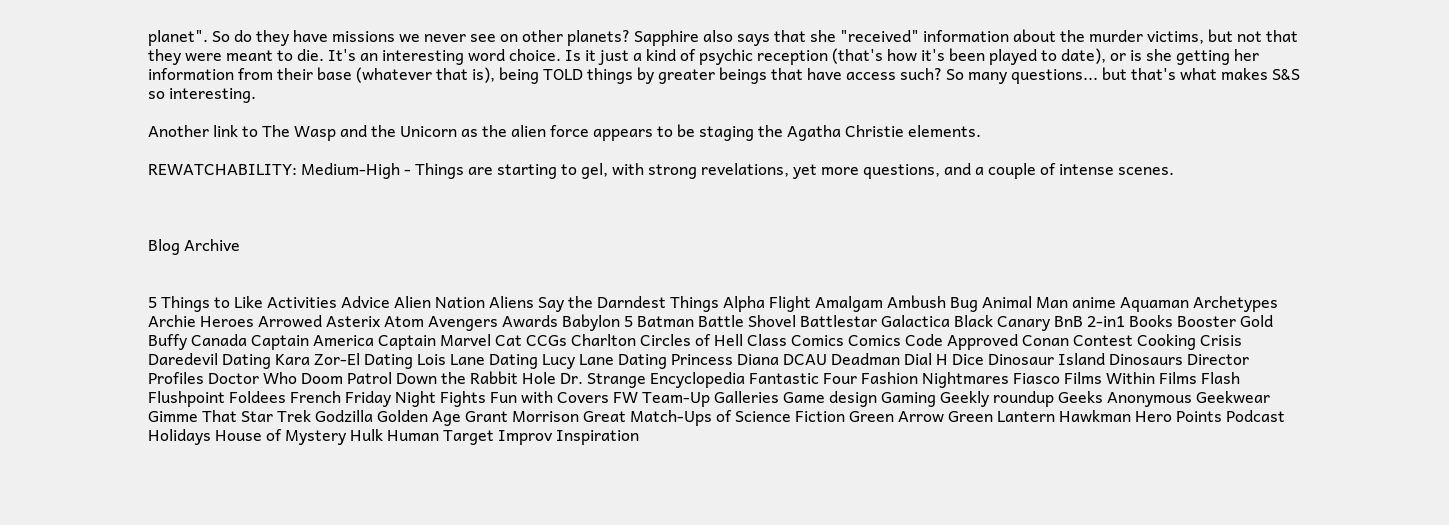planet". So do they have missions we never see on other planets? Sapphire also says that she "received" information about the murder victims, but not that they were meant to die. It's an interesting word choice. Is it just a kind of psychic reception (that's how it's been played to date), or is she getting her information from their base (whatever that is), being TOLD things by greater beings that have access such? So many questions... but that's what makes S&S so interesting.

Another link to The Wasp and the Unicorn as the alien force appears to be staging the Agatha Christie elements.

REWATCHABILITY: Medium-High - Things are starting to gel, with strong revelations, yet more questions, and a couple of intense scenes.



Blog Archive


5 Things to Like Activities Advice Alien Nation Aliens Say the Darndest Things Alpha Flight Amalgam Ambush Bug Animal Man anime Aquaman Archetypes Archie Heroes Arrowed Asterix Atom Avengers Awards Babylon 5 Batman Battle Shovel Battlestar Galactica Black Canary BnB 2-in1 Books Booster Gold Buffy Canada Captain America Captain Marvel Cat CCGs Charlton Circles of Hell Class Comics Comics Code Approved Conan Contest Cooking Crisis Daredevil Dating Kara Zor-El Dating Lois Lane Dating Lucy Lane Dating Princess Diana DCAU Deadman Dial H Dice Dinosaur Island Dinosaurs Director Profiles Doctor Who Doom Patrol Down the Rabbit Hole Dr. Strange Encyclopedia Fantastic Four Fashion Nightmares Fiasco Films Within Films Flash Flushpoint Foldees French Friday Night Fights Fun with Covers FW Team-Up Galleries Game design Gaming Geekly roundup Geeks Anonymous Geekwear Gimme That Star Trek Godzilla Golden Age Grant Morrison Great Match-Ups of Science Fiction Green Arrow Green Lantern Hawkman Hero Points Podcast Holidays House of Mystery Hulk Human Target Improv Inspiration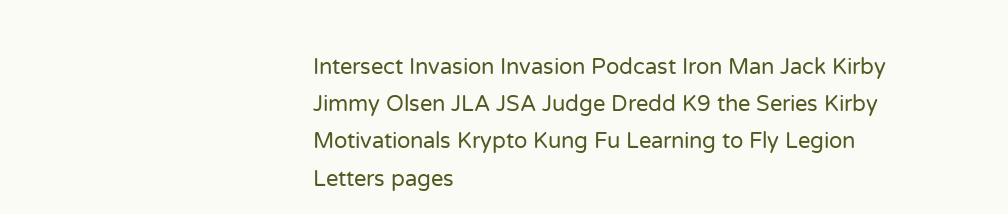Intersect Invasion Invasion Podcast Iron Man Jack Kirby Jimmy Olsen JLA JSA Judge Dredd K9 the Series Kirby Motivationals Krypto Kung Fu Learning to Fly Legion Letters pages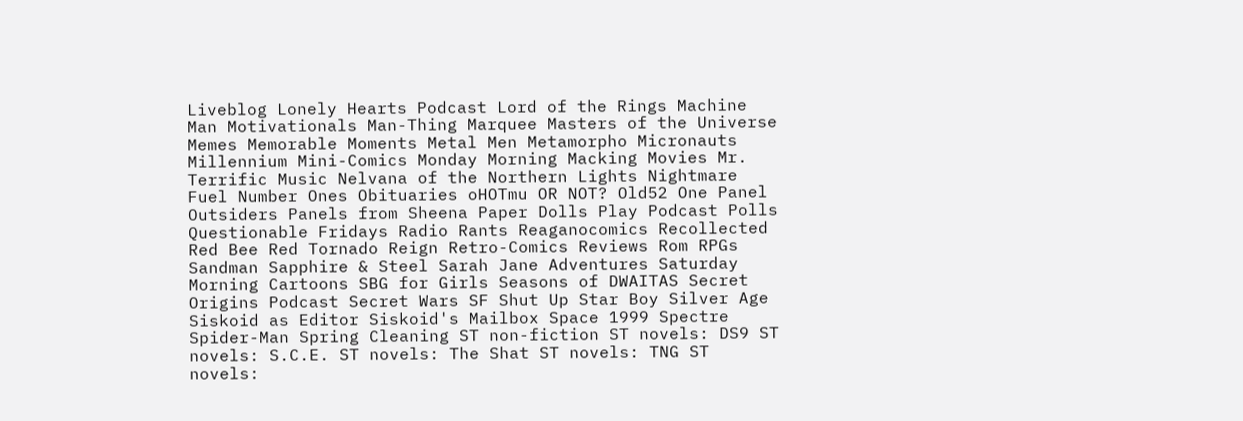Liveblog Lonely Hearts Podcast Lord of the Rings Machine Man Motivationals Man-Thing Marquee Masters of the Universe Memes Memorable Moments Metal Men Metamorpho Micronauts Millennium Mini-Comics Monday Morning Macking Movies Mr. Terrific Music Nelvana of the Northern Lights Nightmare Fuel Number Ones Obituaries oHOTmu OR NOT? Old52 One Panel Outsiders Panels from Sheena Paper Dolls Play Podcast Polls Questionable Fridays Radio Rants Reaganocomics Recollected Red Bee Red Tornado Reign Retro-Comics Reviews Rom RPGs Sandman Sapphire & Steel Sarah Jane Adventures Saturday Morning Cartoons SBG for Girls Seasons of DWAITAS Secret Origins Podcast Secret Wars SF Shut Up Star Boy Silver Age Siskoid as Editor Siskoid's Mailbox Space 1999 Spectre Spider-Man Spring Cleaning ST non-fiction ST novels: DS9 ST novels: S.C.E. ST novels: The Shat ST novels: TNG ST novels: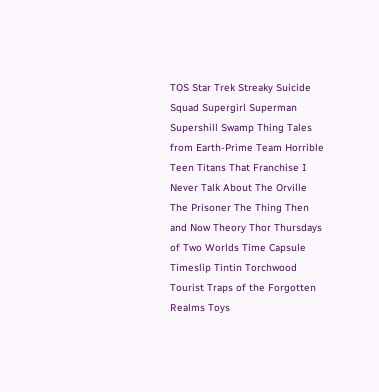TOS Star Trek Streaky Suicide Squad Supergirl Superman Supershill Swamp Thing Tales from Earth-Prime Team Horrible Teen Titans That Franchise I Never Talk About The Orville The Prisoner The Thing Then and Now Theory Thor Thursdays of Two Worlds Time Capsule Timeslip Tintin Torchwood Tourist Traps of the Forgotten Realms Toys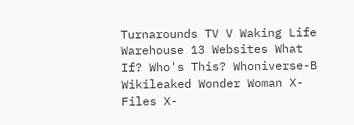Turnarounds TV V Waking Life Warehouse 13 Websites What If? Who's This? Whoniverse-B Wikileaked Wonder Woman X-Files X-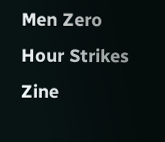Men Zero Hour Strikes Zine